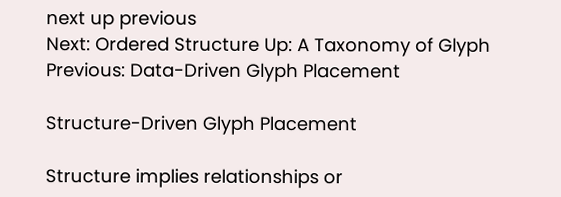next up previous
Next: Ordered Structure Up: A Taxonomy of Glyph Previous: Data-Driven Glyph Placement

Structure-Driven Glyph Placement

Structure implies relationships or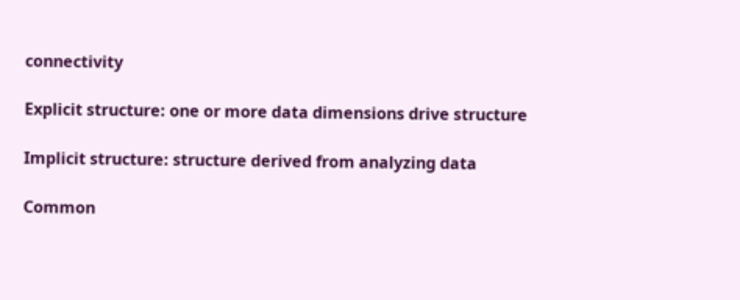connectivity

Explicit structure: one or more data dimensions drive structure

Implicit structure: structure derived from analyzing data

Common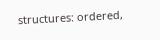structures: ordered,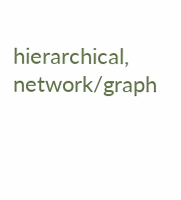hierarchical, network/graph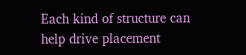Each kind of structure can help drive placement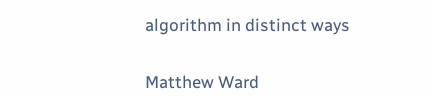algorithm in distinct ways


Matthew Ward